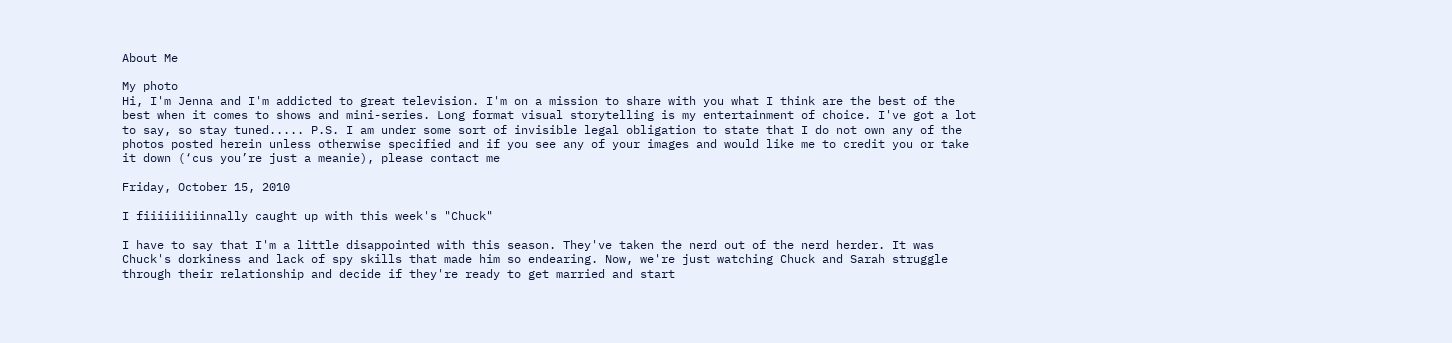About Me

My photo
Hi, I'm Jenna and I'm addicted to great television. I'm on a mission to share with you what I think are the best of the best when it comes to shows and mini-series. Long format visual storytelling is my entertainment of choice. I've got a lot to say, so stay tuned..... P.S. I am under some sort of invisible legal obligation to state that I do not own any of the photos posted herein unless otherwise specified and if you see any of your images and would like me to credit you or take it down (‘cus you’re just a meanie), please contact me

Friday, October 15, 2010

I fiiiiiiiiinnally caught up with this week's "Chuck"

I have to say that I'm a little disappointed with this season. They've taken the nerd out of the nerd herder. It was Chuck's dorkiness and lack of spy skills that made him so endearing. Now, we're just watching Chuck and Sarah struggle through their relationship and decide if they're ready to get married and start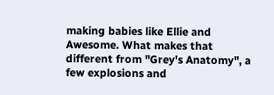making babies like Ellie and Awesome. What makes that different from "Grey's Anatomy", a few explosions and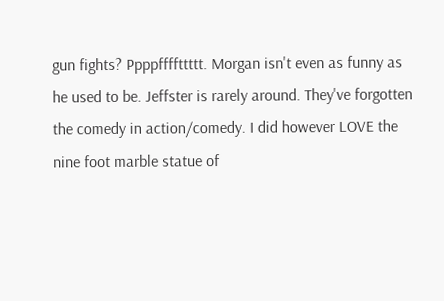gun fights? Ppppffffttttt. Morgan isn't even as funny as he used to be. Jeffster is rarely around. They've forgotten the comedy in action/comedy. I did however LOVE the nine foot marble statue of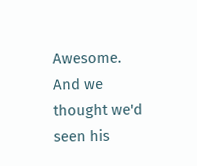Awesome. And we thought we'd seen his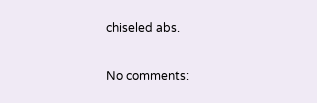chiseled abs.

No comments: